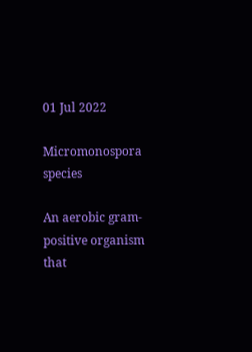01 Jul 2022

Micromonospora species

An aerobic gram-positive organism that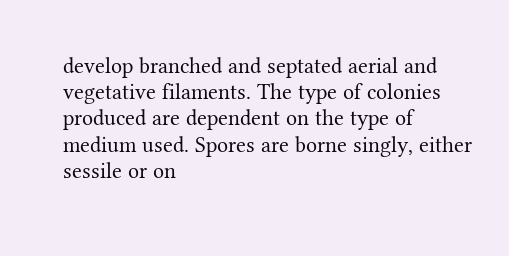develop branched and septated aerial and vegetative filaments. The type of colonies produced are dependent on the type of medium used. Spores are borne singly, either sessile or on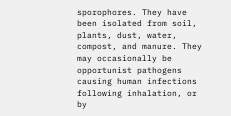sporophores. They have been isolated from soil, plants, dust, water, compost, and manure. They may occasionally be opportunist pathogens causing human infections following inhalation, or by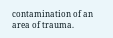contamination of an area of trauma.